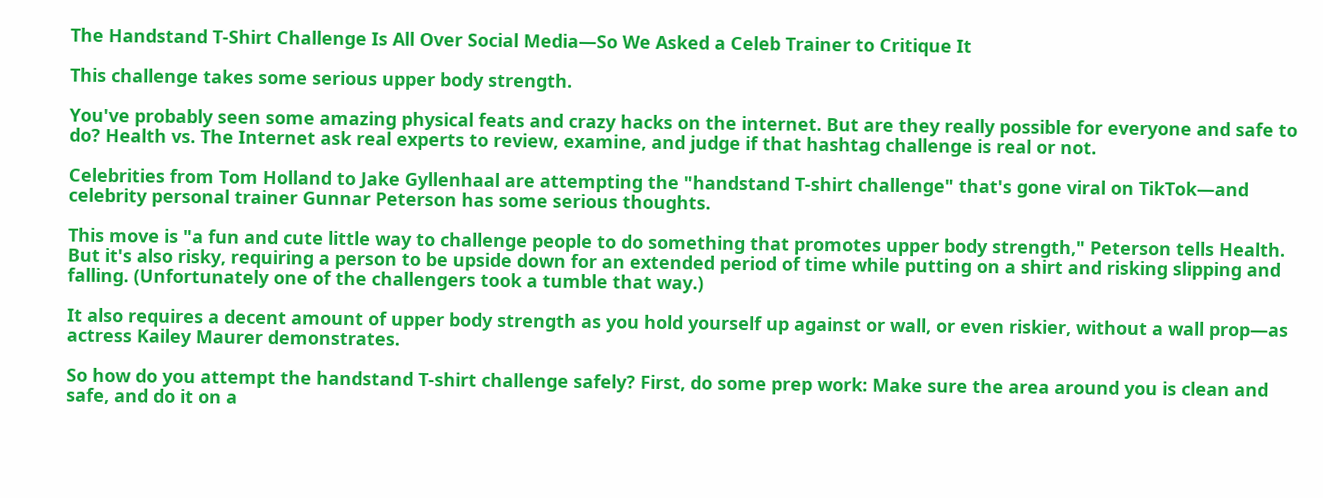The Handstand T-Shirt Challenge Is All Over Social Media—So We Asked a Celeb Trainer to Critique It

This challenge takes some serious upper body strength.

You've probably seen some amazing physical feats and crazy hacks on the internet. But are they really possible for everyone and safe to do? Health vs. The Internet ask real experts to review, examine, and judge if that hashtag challenge is real or not.

Celebrities from Tom Holland to Jake Gyllenhaal are attempting the "handstand T-shirt challenge" that's gone viral on TikTok—and celebrity personal trainer Gunnar Peterson has some serious thoughts.

This move is "a fun and cute little way to challenge people to do something that promotes upper body strength," Peterson tells Health. But it's also risky, requiring a person to be upside down for an extended period of time while putting on a shirt and risking slipping and falling. (Unfortunately one of the challengers took a tumble that way.)

It also requires a decent amount of upper body strength as you hold yourself up against or wall, or even riskier, without a wall prop—as actress Kailey Maurer demonstrates.

So how do you attempt the handstand T-shirt challenge safely? First, do some prep work: Make sure the area around you is clean and safe, and do it on a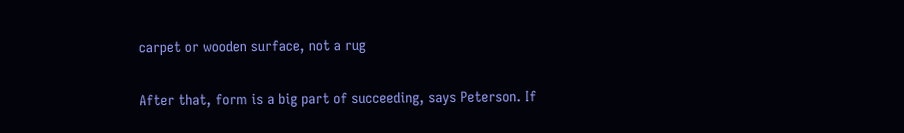carpet or wooden surface, not a rug

After that, form is a big part of succeeding, says Peterson. If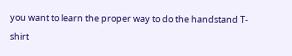you want to learn the proper way to do the handstand T-shirt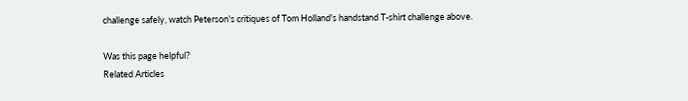challenge safely, watch Peterson's critiques of Tom Holland's handstand T-shirt challenge above.

Was this page helpful?
Related Articles